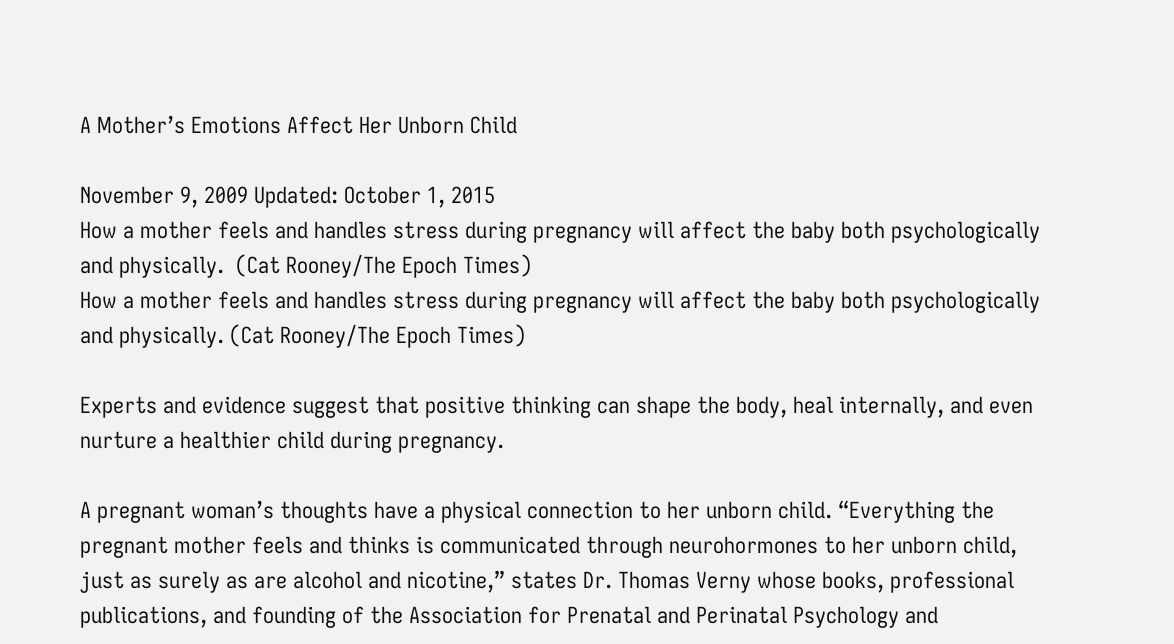A Mother’s Emotions Affect Her Unborn Child

November 9, 2009 Updated: October 1, 2015
How a mother feels and handles stress during pregnancy will affect the baby both psychologically and physically.  (Cat Rooney/The Epoch Times)
How a mother feels and handles stress during pregnancy will affect the baby both psychologically and physically. (Cat Rooney/The Epoch Times)

Experts and evidence suggest that positive thinking can shape the body, heal internally, and even nurture a healthier child during pregnancy.

A pregnant woman’s thoughts have a physical connection to her unborn child. “Everything the pregnant mother feels and thinks is communicated through neurohormones to her unborn child, just as surely as are alcohol and nicotine,” states Dr. Thomas Verny whose books, professional publications, and founding of the Association for Prenatal and Perinatal Psychology and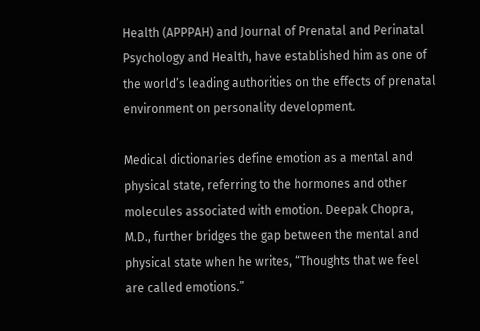Health (APPPAH) and Journal of Prenatal and Perinatal Psychology and Health, have established him as one of the world’s leading authorities on the effects of prenatal environment on personality development.

Medical dictionaries define emotion as a mental and physical state, referring to the hormones and other molecules associated with emotion. Deepak Chopra, M.D., further bridges the gap between the mental and physical state when he writes, “Thoughts that we feel are called emotions.”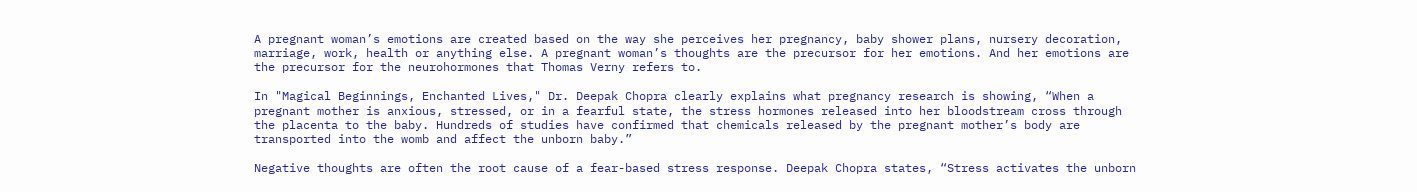A pregnant woman’s emotions are created based on the way she perceives her pregnancy, baby shower plans, nursery decoration, marriage, work, health or anything else. A pregnant woman’s thoughts are the precursor for her emotions. And her emotions are the precursor for the neurohormones that Thomas Verny refers to.

In "Magical Beginnings, Enchanted Lives," Dr. Deepak Chopra clearly explains what pregnancy research is showing, “When a pregnant mother is anxious, stressed, or in a fearful state, the stress hormones released into her bloodstream cross through the placenta to the baby. Hundreds of studies have confirmed that chemicals released by the pregnant mother’s body are transported into the womb and affect the unborn baby.”

Negative thoughts are often the root cause of a fear-based stress response. Deepak Chopra states, “Stress activates the unborn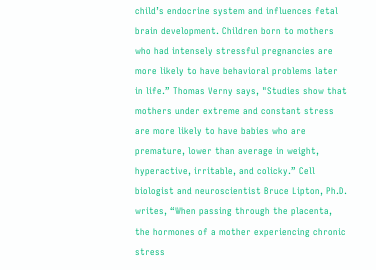child’s endocrine system and influences fetal brain development. Children born to mothers who had intensely stressful pregnancies are more likely to have behavioral problems later in life.” Thomas Verny says, "Studies show that mothers under extreme and constant stress are more likely to have babies who are premature, lower than average in weight, hyperactive, irritable, and colicky.” Cell biologist and neuroscientist Bruce Lipton, Ph.D. writes, “When passing through the placenta, the hormones of a mother experiencing chronic stress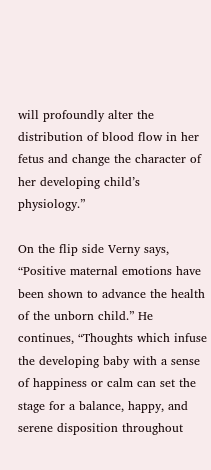will profoundly alter the distribution of blood flow in her fetus and change the character of her developing child’s physiology.”

On the flip side Verny says, “Positive maternal emotions have been shown to advance the health of the unborn child.” He continues, “Thoughts which infuse the developing baby with a sense of happiness or calm can set the stage for a balance, happy, and serene disposition throughout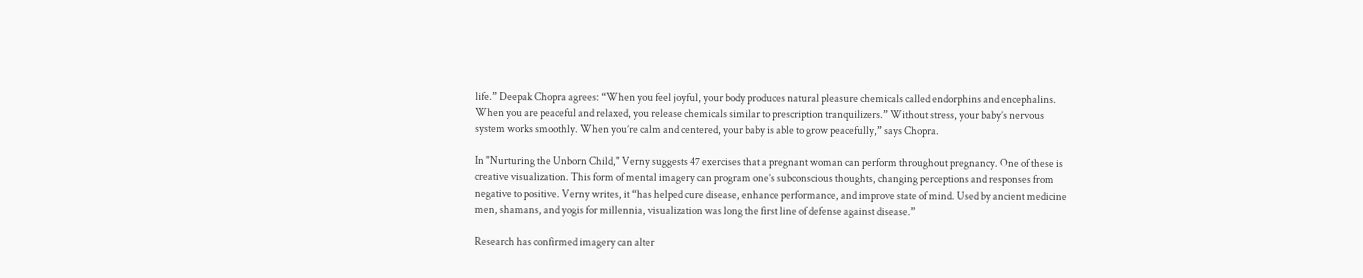life.” Deepak Chopra agrees: “When you feel joyful, your body produces natural pleasure chemicals called endorphins and encephalins. When you are peaceful and relaxed, you release chemicals similar to prescription tranquilizers.” Without stress, your baby’s nervous system works smoothly. When you’re calm and centered, your baby is able to grow peacefully,” says Chopra.

In "Nurturing the Unborn Child," Verny suggests 47 exercises that a pregnant woman can perform throughout pregnancy. One of these is creative visualization. This form of mental imagery can program one’s subconscious thoughts, changing perceptions and responses from negative to positive. Verny writes, it “has helped cure disease, enhance performance, and improve state of mind. Used by ancient medicine men, shamans, and yogis for millennia, visualization was long the first line of defense against disease.”

Research has confirmed imagery can alter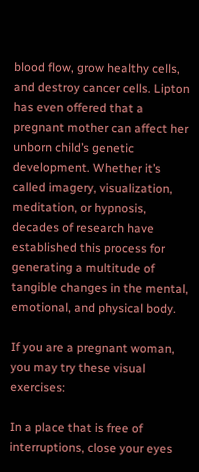blood flow, grow healthy cells, and destroy cancer cells. Lipton has even offered that a pregnant mother can affect her unborn child’s genetic development. Whether it’s called imagery, visualization, meditation, or hypnosis, decades of research have established this process for generating a multitude of tangible changes in the mental, emotional, and physical body.

If you are a pregnant woman, you may try these visual exercises:

In a place that is free of interruptions, close your eyes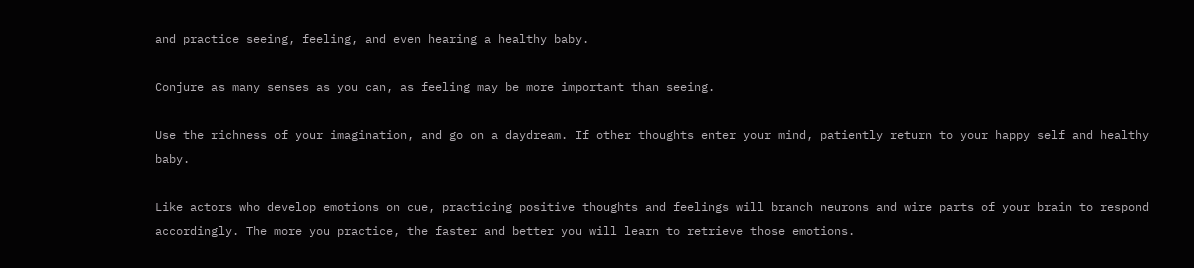and practice seeing, feeling, and even hearing a healthy baby.

Conjure as many senses as you can, as feeling may be more important than seeing.

Use the richness of your imagination, and go on a daydream. If other thoughts enter your mind, patiently return to your happy self and healthy baby.

Like actors who develop emotions on cue, practicing positive thoughts and feelings will branch neurons and wire parts of your brain to respond accordingly. The more you practice, the faster and better you will learn to retrieve those emotions.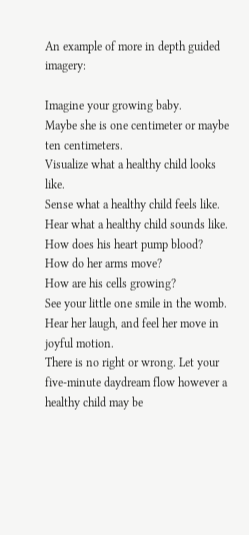An example of more in depth guided imagery:

Imagine your growing baby.
Maybe she is one centimeter or maybe ten centimeters.
Visualize what a healthy child looks like.
Sense what a healthy child feels like.
Hear what a healthy child sounds like.
How does his heart pump blood?
How do her arms move?
How are his cells growing?
See your little one smile in the womb.
Hear her laugh, and feel her move in joyful motion.
There is no right or wrong. Let your five-minute daydream flow however a healthy child may be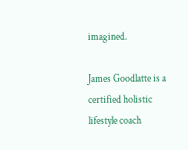imagined.

James Goodlatte is a certified holistic lifestyle coach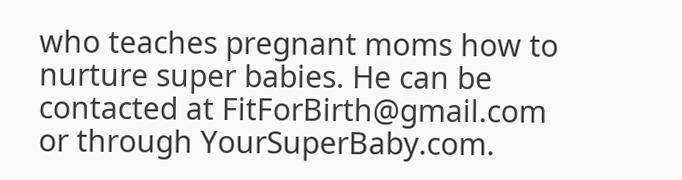who teaches pregnant moms how to nurture super babies. He can be contacted at FitForBirth@gmail.com or through YourSuperBaby.com.